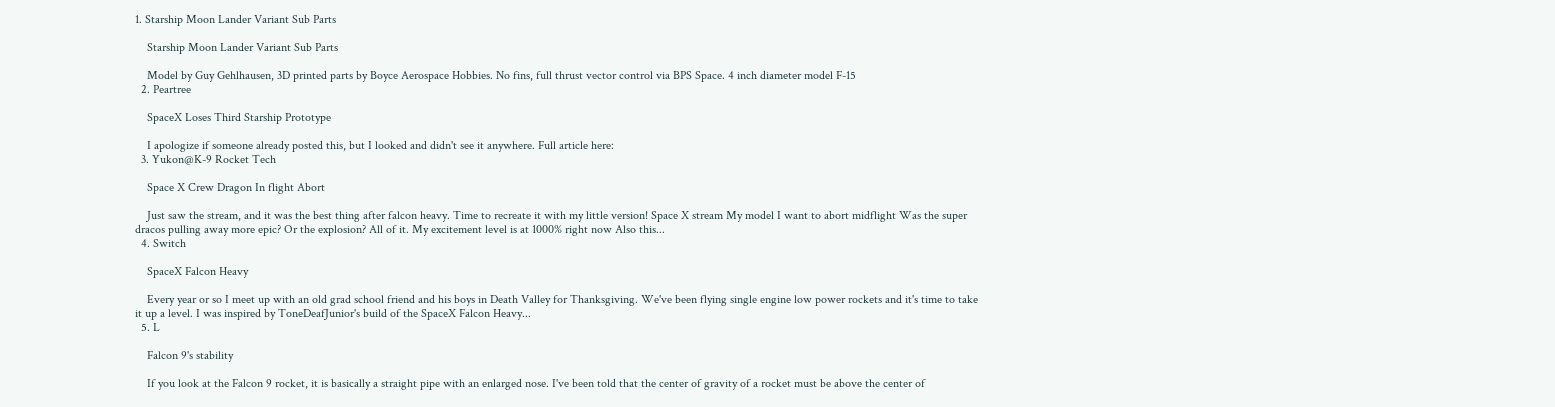1. Starship Moon Lander Variant Sub Parts

    Starship Moon Lander Variant Sub Parts

    Model by Guy Gehlhausen, 3D printed parts by Boyce Aerospace Hobbies. No fins, full thrust vector control via BPS Space. 4 inch diameter model F-15
  2. Peartree

    SpaceX Loses Third Starship Prototype

    I apologize if someone already posted this, but I looked and didn't see it anywhere. Full article here:
  3. Yukon@K-9 Rocket Tech

    Space X Crew Dragon In flight Abort

    Just saw the stream, and it was the best thing after falcon heavy. Time to recreate it with my little version! Space X stream My model I want to abort midflight Was the super dracos pulling away more epic? Or the explosion? All of it. My excitement level is at 1000% right now Also this...
  4. Switch

    SpaceX Falcon Heavy

    Every year or so I meet up with an old grad school friend and his boys in Death Valley for Thanksgiving. We've been flying single engine low power rockets and it's time to take it up a level. I was inspired by ToneDeafJunior's build of the SpaceX Falcon Heavy...
  5. L

    Falcon 9's stability

    If you look at the Falcon 9 rocket, it is basically a straight pipe with an enlarged nose. I've been told that the center of gravity of a rocket must be above the center of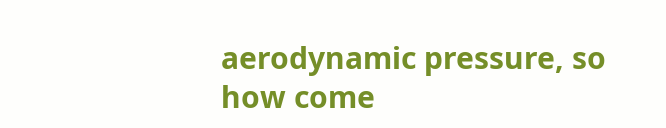aerodynamic pressure, so how come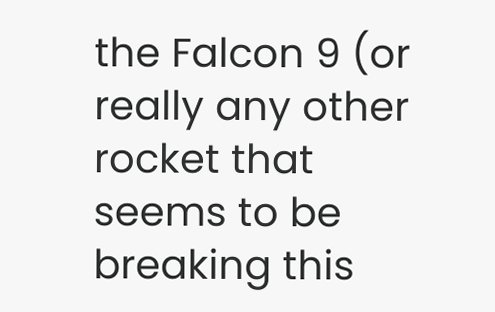the Falcon 9 (or really any other rocket that seems to be breaking this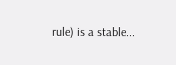rule) is a stable...